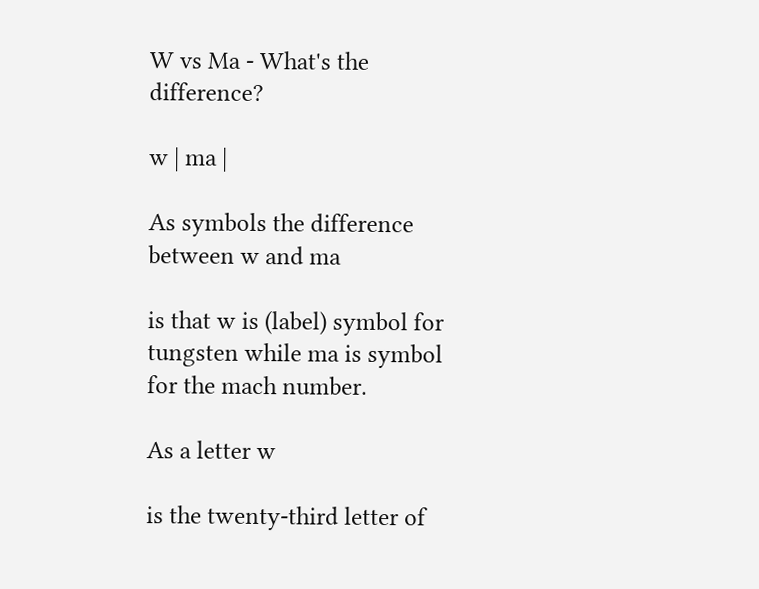W vs Ma - What's the difference?

w | ma |

As symbols the difference between w and ma

is that w is (label) symbol for tungsten while ma is symbol for the mach number.

As a letter w

is the twenty-third letter of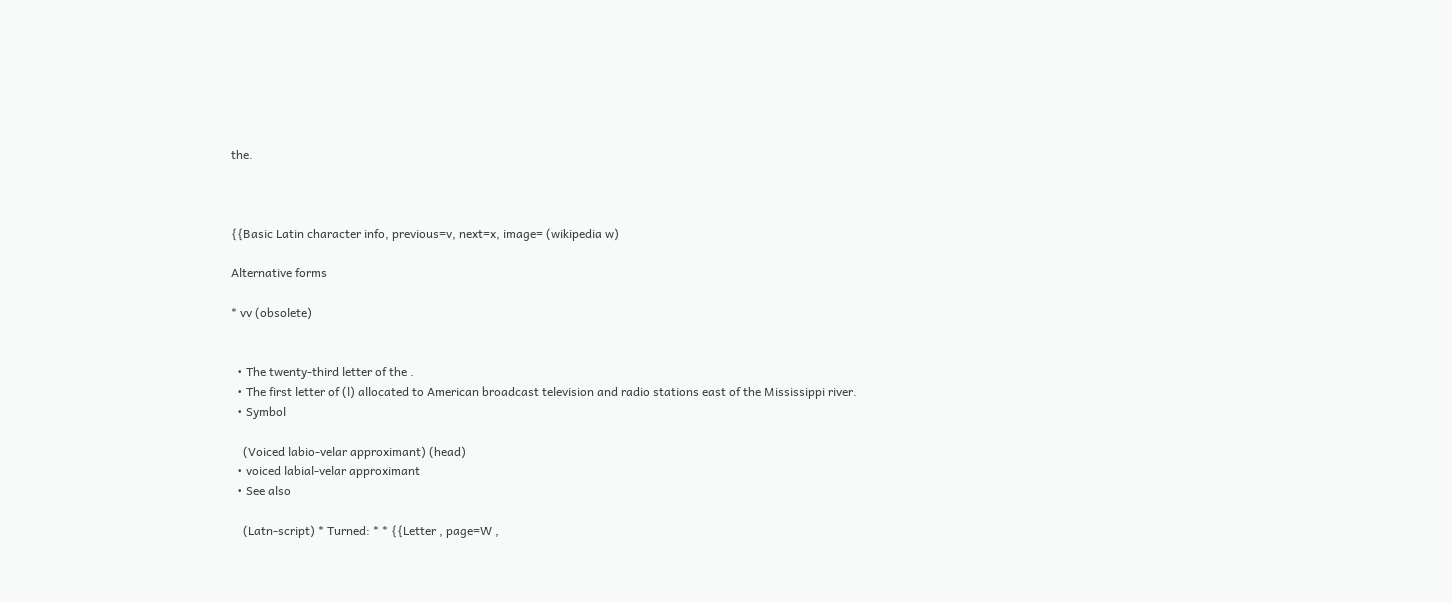the.



{{Basic Latin character info, previous=v, next=x, image= (wikipedia w)

Alternative forms

* vv (obsolete)


  • The twenty-third letter of the .
  • The first letter of (l) allocated to American broadcast television and radio stations east of the Mississippi river.
  • Symbol

    (Voiced labio-velar approximant) (head)
  • voiced labial-velar approximant
  • See also

    (Latn-script) * Turned: * * {{Letter , page=W ,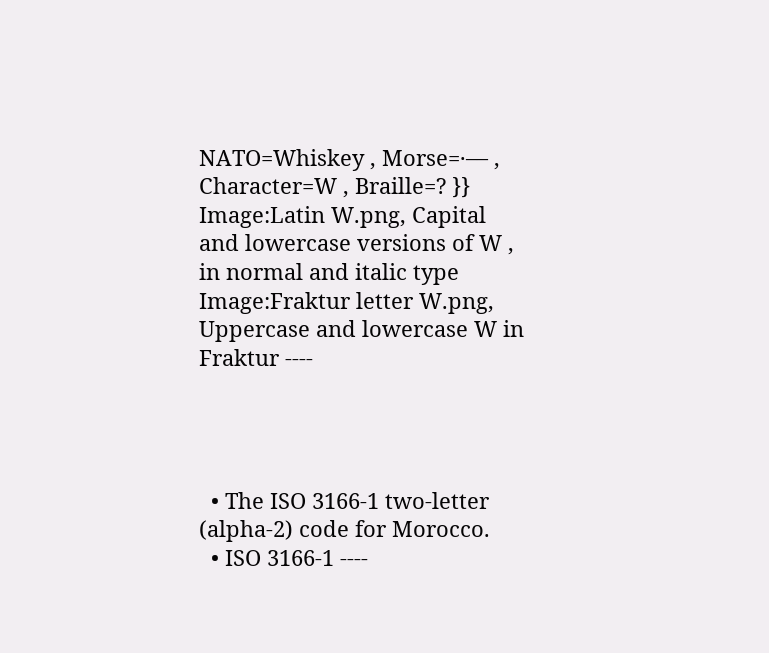NATO=Whiskey , Morse=·–– , Character=W , Braille=? }} Image:Latin W.png, Capital and lowercase versions of W , in normal and italic type Image:Fraktur letter W.png, Uppercase and lowercase W in Fraktur ----




  • The ISO 3166-1 two-letter (alpha-2) code for Morocco.
  • ISO 3166-1 ----